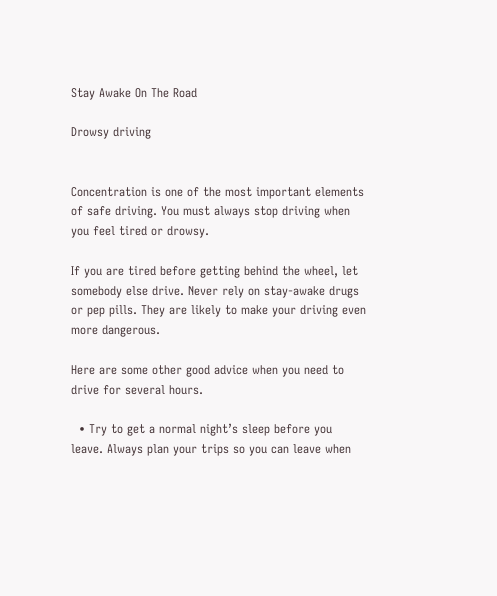Stay Awake On The Road

Drowsy driving


Concentration is one of the most important elements of safe driving. You must always stop driving when you feel tired or drowsy.

If you are tired before getting behind the wheel, let somebody else drive. Never rely on stay-awake drugs or pep pills. They are likely to make your driving even more dangerous.

Here are some other good advice when you need to drive for several hours.

  • Try to get a normal night’s sleep before you leave. Always plan your trips so you can leave when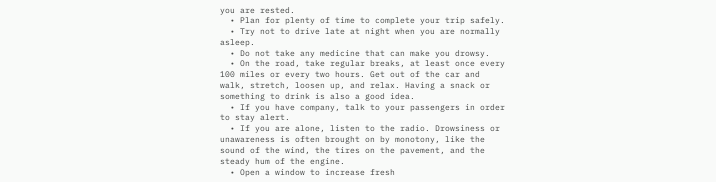you are rested.
  • Plan for plenty of time to complete your trip safely.
  • Try not to drive late at night when you are normally asleep.
  • Do not take any medicine that can make you drowsy.
  • On the road, take regular breaks, at least once every 100 miles or every two hours. Get out of the car and walk, stretch, loosen up, and relax. Having a snack or something to drink is also a good idea.
  • If you have company, talk to your passengers in order to stay alert.
  • If you are alone, listen to the radio. Drowsiness or unawareness is often brought on by monotony, like the sound of the wind, the tires on the pavement, and the steady hum of the engine.
  • Open a window to increase fresh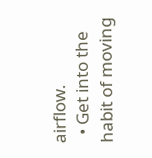airflow.
  • Get into the habit of moving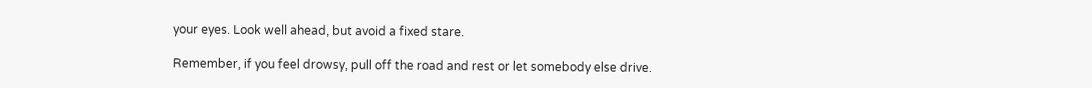your eyes. Look well ahead, but avoid a fixed stare.

Remember, if you feel drowsy, pull off the road and rest or let somebody else drive.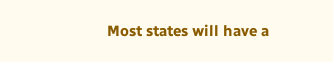Most states will have a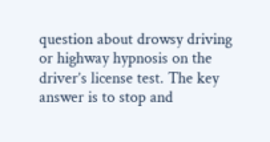question about drowsy driving or highway hypnosis on the driver’s license test. The key answer is to stop and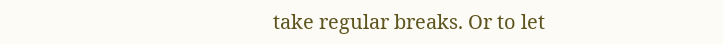take regular breaks. Or to let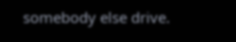somebody else drive.